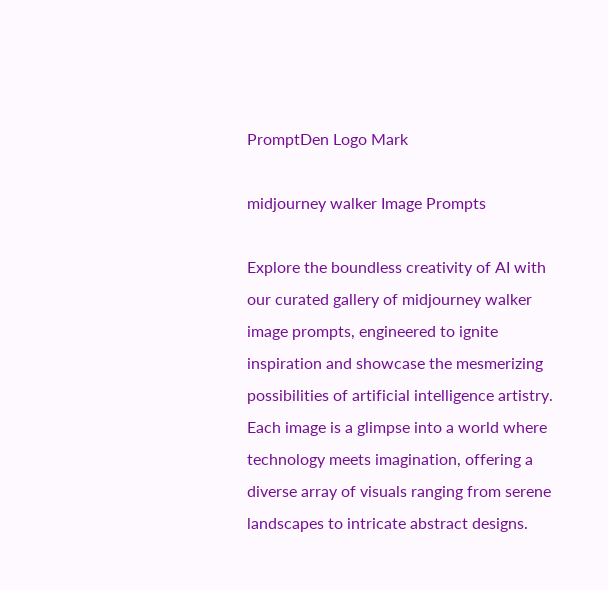PromptDen Logo Mark

midjourney walker Image Prompts

Explore the boundless creativity of AI with our curated gallery of midjourney walker image prompts, engineered to ignite inspiration and showcase the mesmerizing possibilities of artificial intelligence artistry. Each image is a glimpse into a world where technology meets imagination, offering a diverse array of visuals ranging from serene landscapes to intricate abstract designs.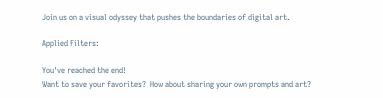Join us on a visual odyssey that pushes the boundaries of digital art.

Applied Filters:

You've reached the end!
Want to save your favorites?  How about sharing your own prompts and art?